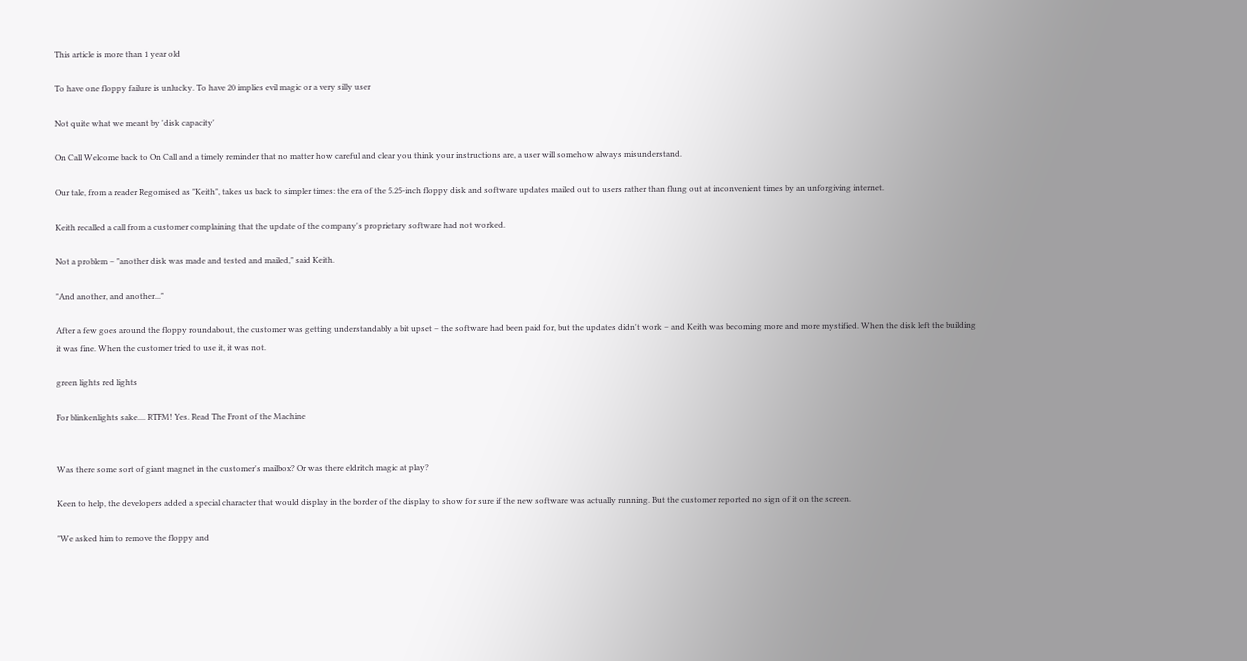This article is more than 1 year old

To have one floppy failure is unlucky. To have 20 implies evil magic or a very silly user

Not quite what we meant by 'disk capacity'

On Call Welcome back to On Call and a timely reminder that no matter how careful and clear you think your instructions are, a user will somehow always misunderstand.

Our tale, from a reader Regomised as "Keith", takes us back to simpler times: the era of the 5.25-inch floppy disk and software updates mailed out to users rather than flung out at inconvenient times by an unforgiving internet.

Keith recalled a call from a customer complaining that the update of the company's proprietary software had not worked.

Not a problem – "another disk was made and tested and mailed," said Keith.

"And another, and another..."

After a few goes around the floppy roundabout, the customer was getting understandably a bit upset – the software had been paid for, but the updates didn't work – and Keith was becoming more and more mystified. When the disk left the building it was fine. When the customer tried to use it, it was not.

green lights red lights

For blinkenlights sake.... RTFM! Yes. Read The Front of the Machine


Was there some sort of giant magnet in the customer's mailbox? Or was there eldritch magic at play?

Keen to help, the developers added a special character that would display in the border of the display to show for sure if the new software was actually running. But the customer reported no sign of it on the screen.

"We asked him to remove the floppy and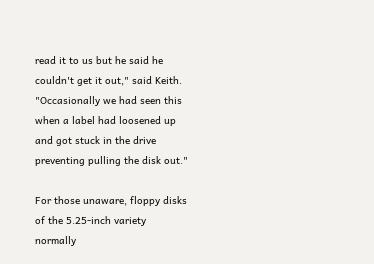read it to us but he said he couldn't get it out," said Keith. "Occasionally we had seen this when a label had loosened up and got stuck in the drive preventing pulling the disk out."

For those unaware, floppy disks of the 5.25-inch variety normally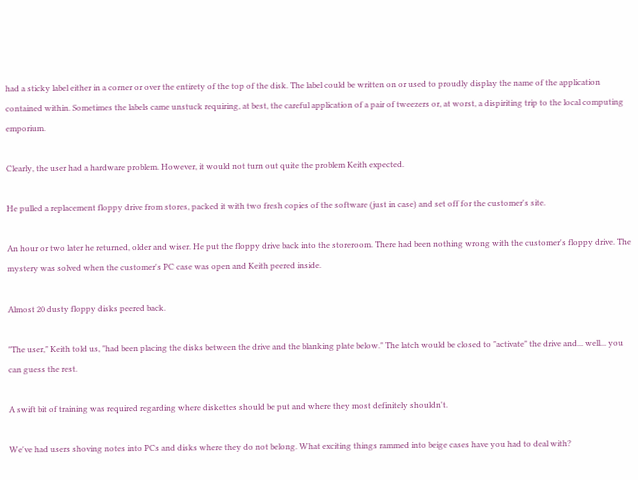had a sticky label either in a corner or over the entirety of the top of the disk. The label could be written on or used to proudly display the name of the application contained within. Sometimes the labels came unstuck requiring, at best, the careful application of a pair of tweezers or, at worst, a dispiriting trip to the local computing emporium.

Clearly, the user had a hardware problem. However, it would not turn out quite the problem Keith expected.

He pulled a replacement floppy drive from stores, packed it with two fresh copies of the software (just in case) and set off for the customer's site.

An hour or two later he returned, older and wiser. He put the floppy drive back into the storeroom. There had been nothing wrong with the customer's floppy drive. The mystery was solved when the customer's PC case was open and Keith peered inside.

Almost 20 dusty floppy disks peered back.

"The user," Keith told us, "had been placing the disks between the drive and the blanking plate below." The latch would be closed to "activate" the drive and... well... you can guess the rest.

A swift bit of training was required regarding where diskettes should be put and where they most definitely shouldn't.

We've had users shoving notes into PCs and disks where they do not belong. What exciting things rammed into beige cases have you had to deal with?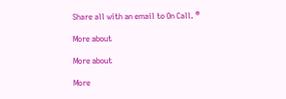Share all with an email to On Call. ®

More about

More about

More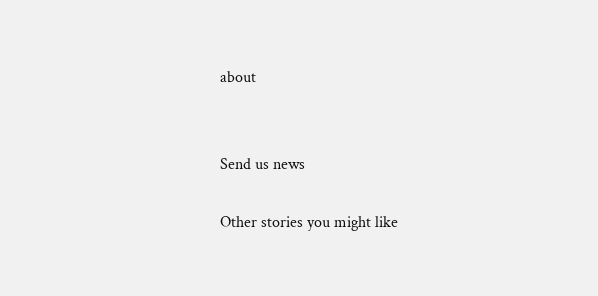about


Send us news

Other stories you might like